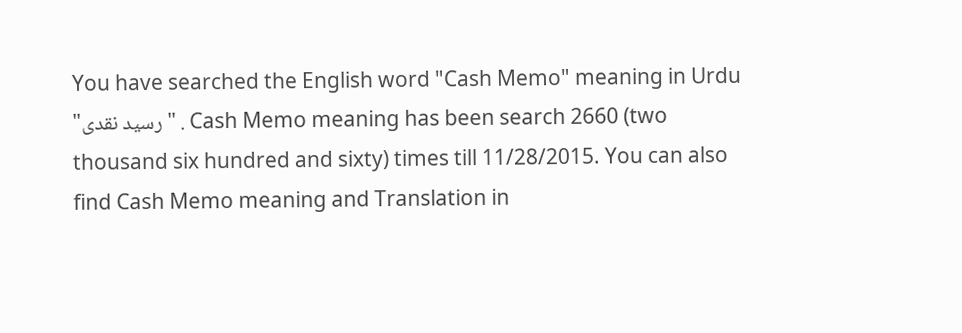You have searched the English word "Cash Memo" meaning in Urdu "رسید نقدی " . Cash Memo meaning has been search 2660 (two thousand six hundred and sixty) times till 11/28/2015. You can also find Cash Memo meaning and Translation in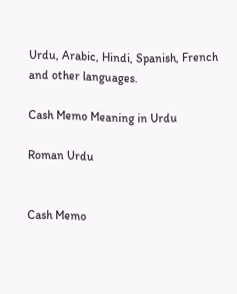Urdu, Arabic, Hindi, Spanish, French and other languages.

Cash Memo Meaning in Urdu

Roman Urdu


Cash Memo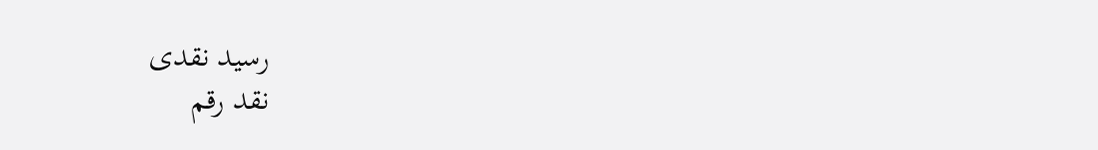رسید نقدی
نقد رقم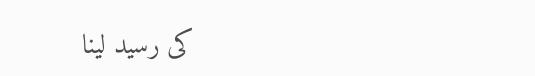کی رسید لینا